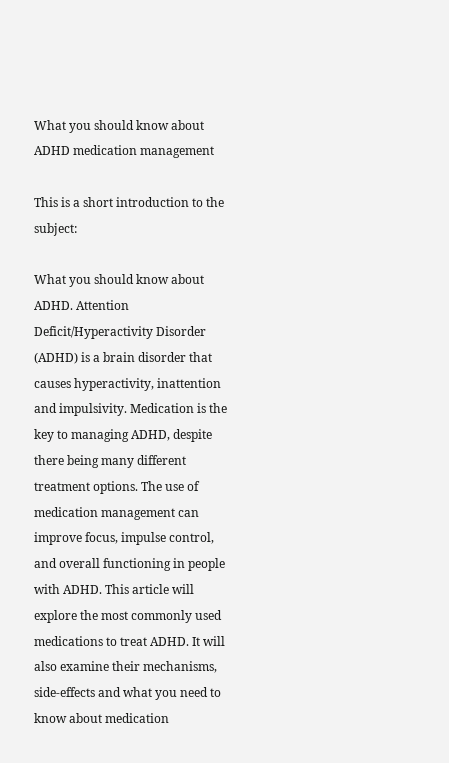What you should know about ADHD medication management

This is a short introduction to the subject:

What you should know about ADHD. Attention Deficit/Hyperactivity Disorder (ADHD) is a brain disorder that causes hyperactivity, inattention and impulsivity. Medication is the key to managing ADHD, despite there being many different treatment options. The use of medication management can improve focus, impulse control, and overall functioning in people with ADHD. This article will explore the most commonly used medications to treat ADHD. It will also examine their mechanisms, side-effects and what you need to know about medication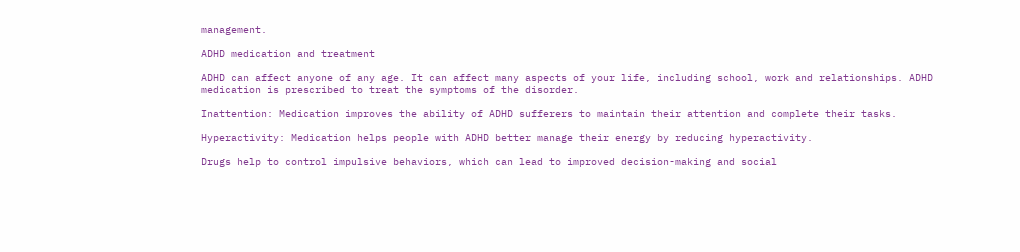management.

ADHD medication and treatment

ADHD can affect anyone of any age. It can affect many aspects of your life, including school, work and relationships. ADHD medication is prescribed to treat the symptoms of the disorder.

Inattention: Medication improves the ability of ADHD sufferers to maintain their attention and complete their tasks.

Hyperactivity: Medication helps people with ADHD better manage their energy by reducing hyperactivity.

Drugs help to control impulsive behaviors, which can lead to improved decision-making and social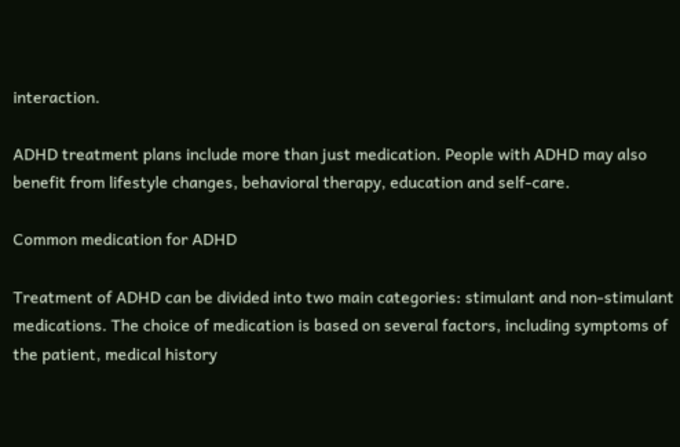interaction.

ADHD treatment plans include more than just medication. People with ADHD may also benefit from lifestyle changes, behavioral therapy, education and self-care.

Common medication for ADHD

Treatment of ADHD can be divided into two main categories: stimulant and non-stimulant medications. The choice of medication is based on several factors, including symptoms of the patient, medical history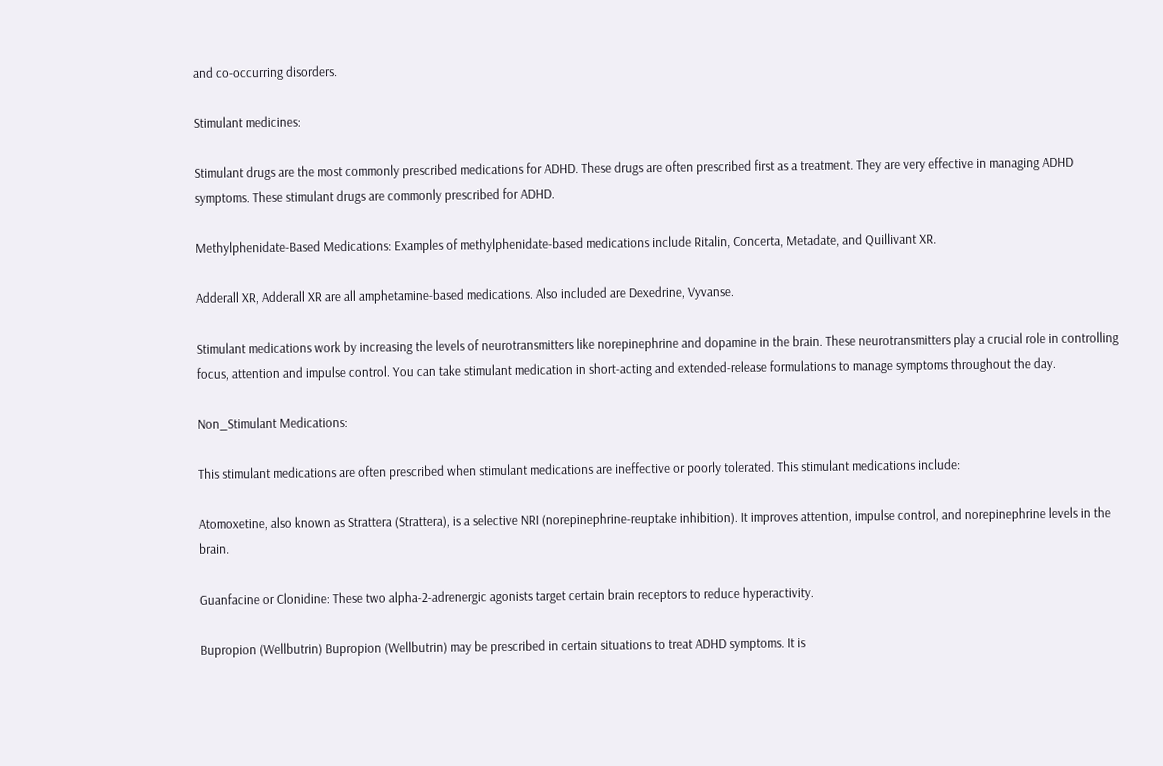and co-occurring disorders.

Stimulant medicines:

Stimulant drugs are the most commonly prescribed medications for ADHD. These drugs are often prescribed first as a treatment. They are very effective in managing ADHD symptoms. These stimulant drugs are commonly prescribed for ADHD.

Methylphenidate-Based Medications: Examples of methylphenidate-based medications include Ritalin, Concerta, Metadate, and Quillivant XR.

Adderall XR, Adderall XR are all amphetamine-based medications. Also included are Dexedrine, Vyvanse.

Stimulant medications work by increasing the levels of neurotransmitters like norepinephrine and dopamine in the brain. These neurotransmitters play a crucial role in controlling focus, attention and impulse control. You can take stimulant medication in short-acting and extended-release formulations to manage symptoms throughout the day.

Non_Stimulant Medications:

This stimulant medications are often prescribed when stimulant medications are ineffective or poorly tolerated. This stimulant medications include:

Atomoxetine, also known as Strattera (Strattera), is a selective NRI (norepinephrine-reuptake inhibition). It improves attention, impulse control, and norepinephrine levels in the brain.

Guanfacine or Clonidine: These two alpha-2-adrenergic agonists target certain brain receptors to reduce hyperactivity.

Bupropion (Wellbutrin) Bupropion (Wellbutrin) may be prescribed in certain situations to treat ADHD symptoms. It is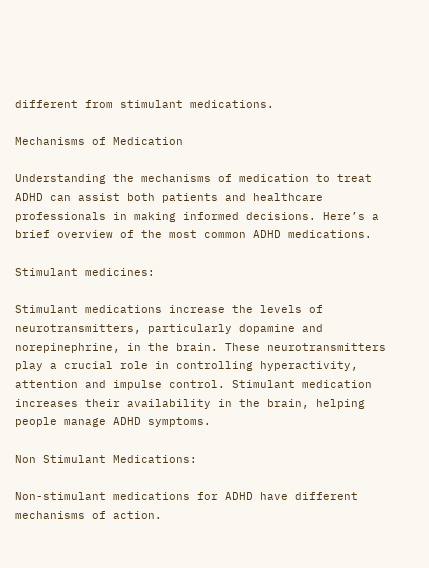different from stimulant medications.

Mechanisms of Medication

Understanding the mechanisms of medication to treat ADHD can assist both patients and healthcare professionals in making informed decisions. Here’s a brief overview of the most common ADHD medications.

Stimulant medicines:

Stimulant medications increase the levels of neurotransmitters, particularly dopamine and norepinephrine, in the brain. These neurotransmitters play a crucial role in controlling hyperactivity, attention and impulse control. Stimulant medication increases their availability in the brain, helping people manage ADHD symptoms.

Non Stimulant Medications:

Non-stimulant medications for ADHD have different mechanisms of action.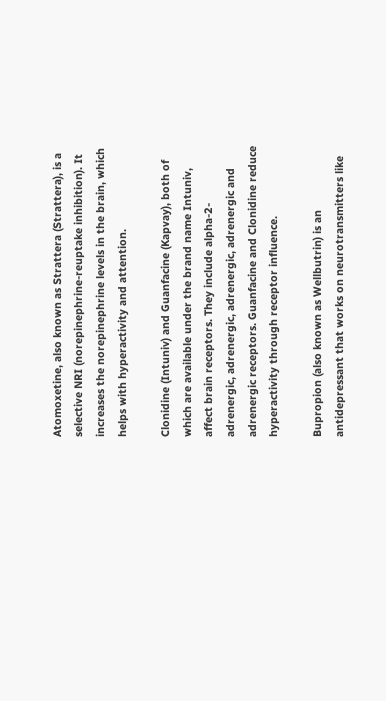Atomoxetine, also known as Strattera (Strattera), is a selective NRI (norepinephrine-reuptake inhibition). It increases the norepinephrine levels in the brain, which helps with hyperactivity and attention.

Clonidine (Intuniv) and Guanfacine (Kapvay), both of which are available under the brand name Intuniv, affect brain receptors. They include alpha-2-adrenergic, adrenergic, adrenergic, adrenergic and adrenergic receptors. Guanfacine and Clonidine reduce hyperactivity through receptor influence.

Bupropion (also known as Wellbutrin) is an antidepressant that works on neurotransmitters like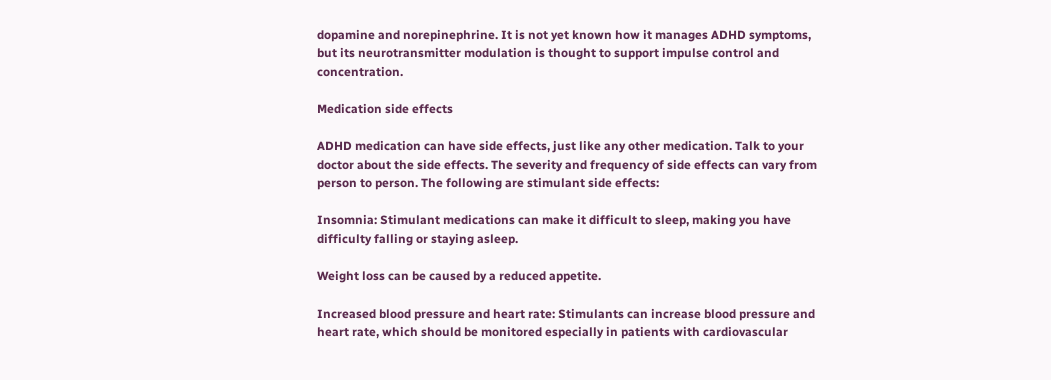dopamine and norepinephrine. It is not yet known how it manages ADHD symptoms, but its neurotransmitter modulation is thought to support impulse control and concentration.

Medication side effects

ADHD medication can have side effects, just like any other medication. Talk to your doctor about the side effects. The severity and frequency of side effects can vary from person to person. The following are stimulant side effects:

Insomnia: Stimulant medications can make it difficult to sleep, making you have difficulty falling or staying asleep.

Weight loss can be caused by a reduced appetite.

Increased blood pressure and heart rate: Stimulants can increase blood pressure and heart rate, which should be monitored especially in patients with cardiovascular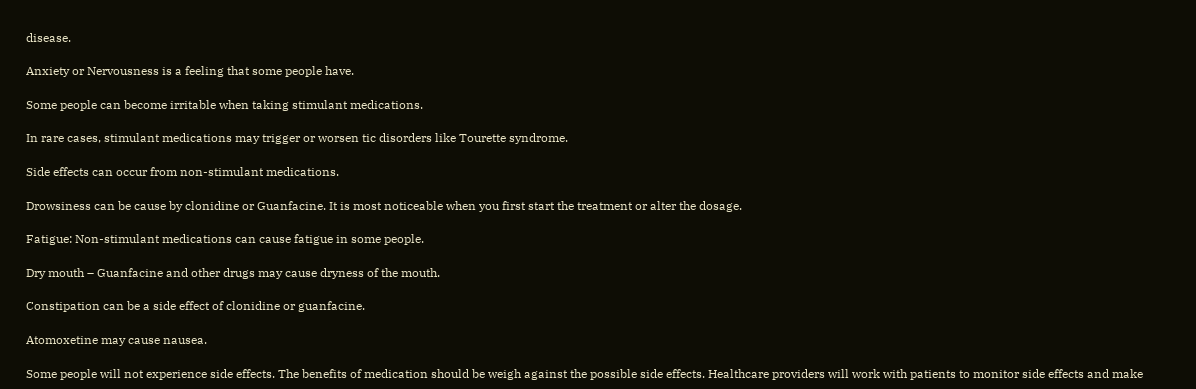disease.

Anxiety or Nervousness is a feeling that some people have.

Some people can become irritable when taking stimulant medications.

In rare cases, stimulant medications may trigger or worsen tic disorders like Tourette syndrome.

Side effects can occur from non-stimulant medications.

Drowsiness can be cause by clonidine or Guanfacine. It is most noticeable when you first start the treatment or alter the dosage.

Fatigue: Non-stimulant medications can cause fatigue in some people.

Dry mouth – Guanfacine and other drugs may cause dryness of the mouth.

Constipation can be a side effect of clonidine or guanfacine.

Atomoxetine may cause nausea.

Some people will not experience side effects. The benefits of medication should be weigh against the possible side effects. Healthcare providers will work with patients to monitor side effects and make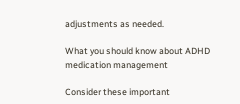adjustments as needed.

What you should know about ADHD medication management

Consider these important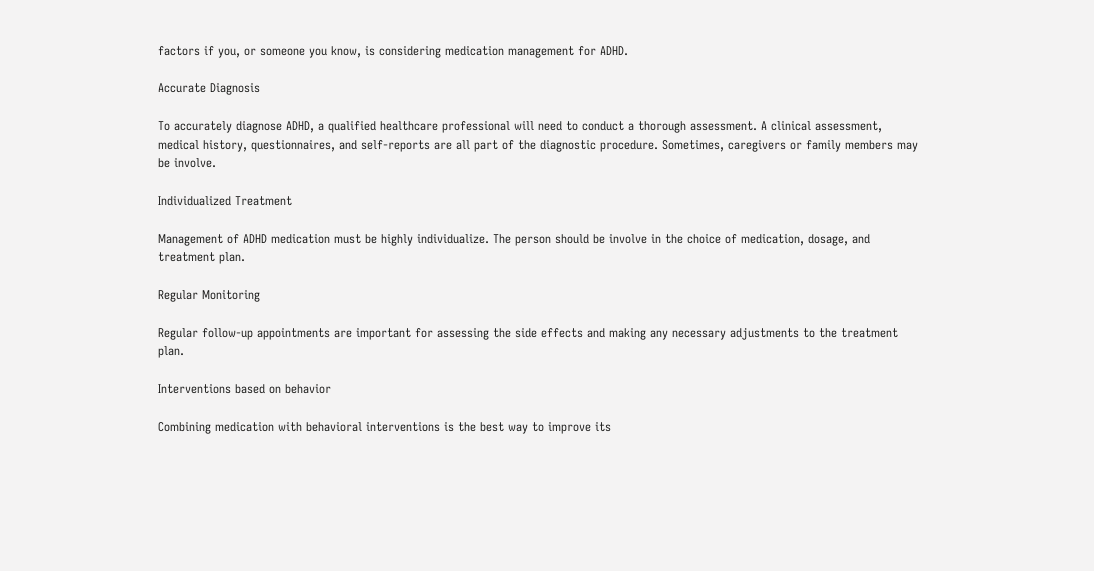factors if you, or someone you know, is considering medication management for ADHD.

Accurate Diagnosis

To accurately diagnose ADHD, a qualified healthcare professional will need to conduct a thorough assessment. A clinical assessment, medical history, questionnaires, and self-reports are all part of the diagnostic procedure. Sometimes, caregivers or family members may be involve.

Individualized Treatment

Management of ADHD medication must be highly individualize. The person should be involve in the choice of medication, dosage, and treatment plan.

Regular Monitoring

Regular follow-up appointments are important for assessing the side effects and making any necessary adjustments to the treatment plan.

Interventions based on behavior

Combining medication with behavioral interventions is the best way to improve its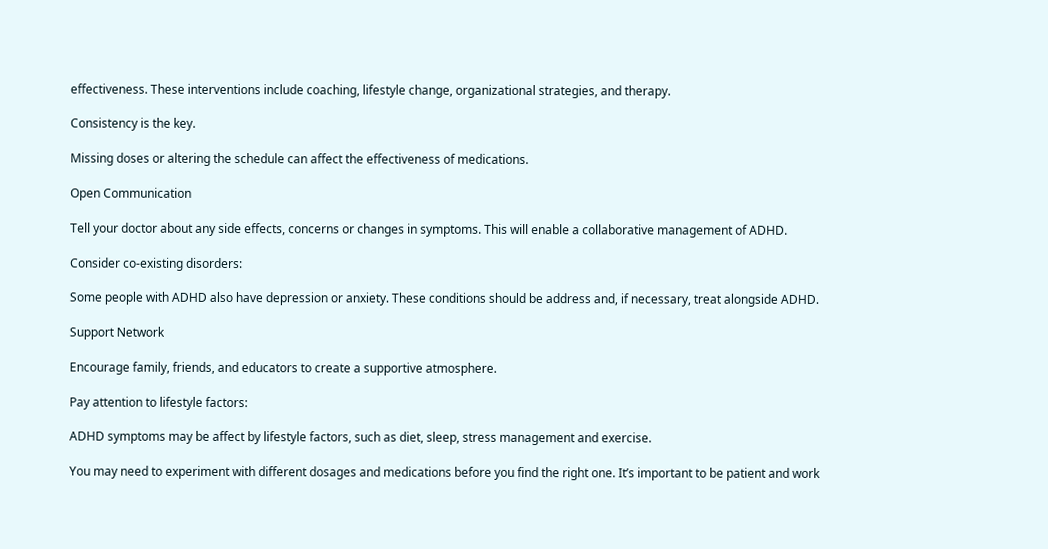effectiveness. These interventions include coaching, lifestyle change, organizational strategies, and therapy.

Consistency is the key.

Missing doses or altering the schedule can affect the effectiveness of medications.

Open Communication

Tell your doctor about any side effects, concerns or changes in symptoms. This will enable a collaborative management of ADHD.

Consider co-existing disorders:

Some people with ADHD also have depression or anxiety. These conditions should be address and, if necessary, treat alongside ADHD.

Support Network

Encourage family, friends, and educators to create a supportive atmosphere.

Pay attention to lifestyle factors:

ADHD symptoms may be affect by lifestyle factors, such as diet, sleep, stress management and exercise.

You may need to experiment with different dosages and medications before you find the right one. It’s important to be patient and work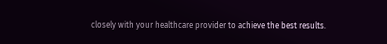closely with your healthcare provider to achieve the best results.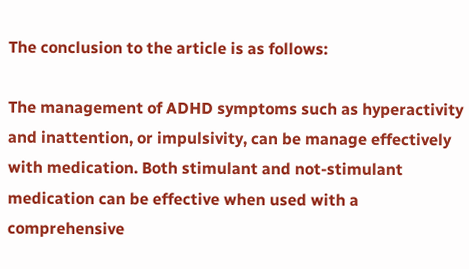The conclusion to the article is as follows:

The management of ADHD symptoms such as hyperactivity and inattention, or impulsivity, can be manage effectively with medication. Both stimulant and not-stimulant medication can be effective when used with a comprehensive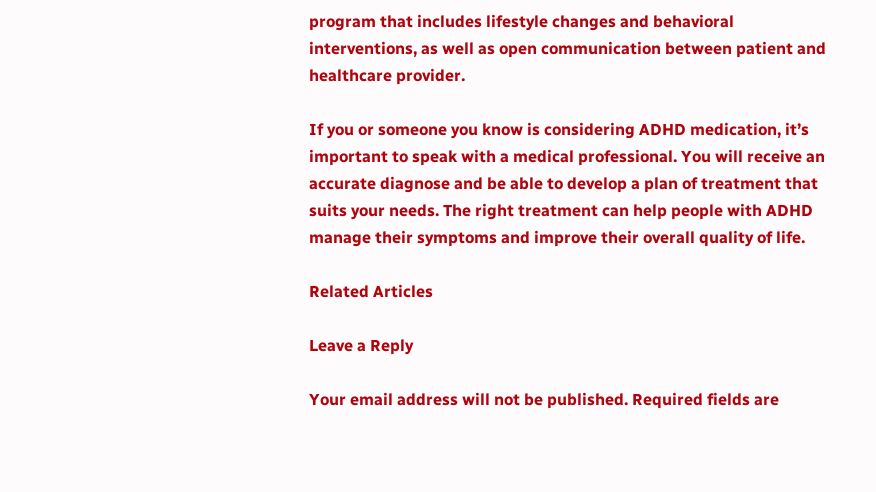program that includes lifestyle changes and behavioral interventions, as well as open communication between patient and healthcare provider.

If you or someone you know is considering ADHD medication, it’s important to speak with a medical professional. You will receive an accurate diagnose and be able to develop a plan of treatment that suits your needs. The right treatment can help people with ADHD manage their symptoms and improve their overall quality of life.

Related Articles

Leave a Reply

Your email address will not be published. Required fields are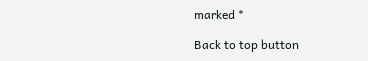marked *

Back to top button